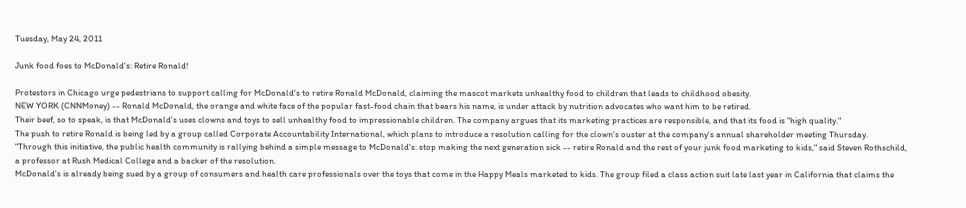Tuesday, May 24, 2011

Junk food foes to McDonald's: Retire Ronald!

Protestors in Chicago urge pedestrians to support calling for McDonald's to retire Ronald McDonald, claiming the mascot markets unhealthy food to children that leads to childhood obesity.
NEW YORK (CNNMoney) -- Ronald McDonald, the orange and white face of the popular fast-food chain that bears his name, is under attack by nutrition advocates who want him to be retired.
Their beef, so to speak, is that McDonald's uses clowns and toys to sell unhealthy food to impressionable children. The company argues that its marketing practices are responsible, and that its food is "high quality."
The push to retire Ronald is being led by a group called Corporate Accountability International, which plans to introduce a resolution calling for the clown's ouster at the company's annual shareholder meeting Thursday.
"Through this initiative, the public health community is rallying behind a simple message to McDonald's: stop making the next generation sick -- retire Ronald and the rest of your junk food marketing to kids," said Steven Rothschild, a professor at Rush Medical College and a backer of the resolution.
McDonald's is already being sued by a group of consumers and health care professionals over the toys that come in the Happy Meals marketed to kids. The group filed a class action suit late last year in California that claims the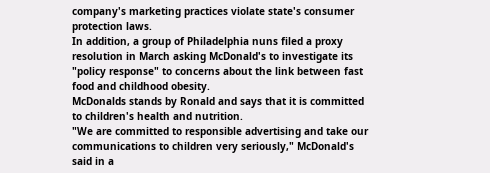company's marketing practices violate state's consumer protection laws.
In addition, a group of Philadelphia nuns filed a proxy resolution in March asking McDonald's to investigate its "policy response" to concerns about the link between fast food and childhood obesity.
McDonalds stands by Ronald and says that it is committed to children's health and nutrition.
"We are committed to responsible advertising and take our communications to children very seriously," McDonald's said in a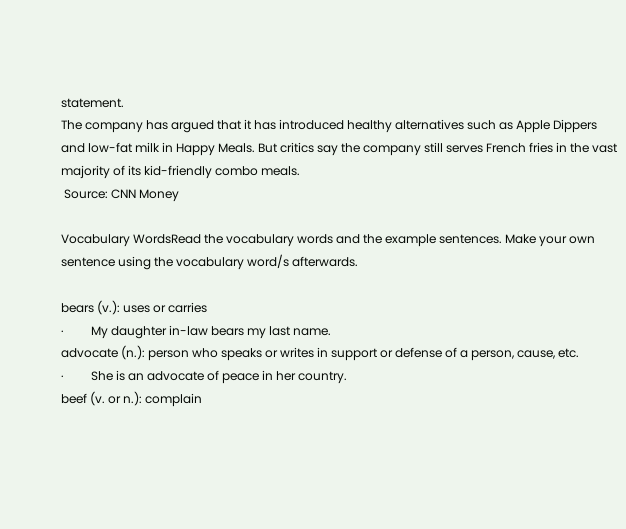statement.
The company has argued that it has introduced healthy alternatives such as Apple Dippers and low-fat milk in Happy Meals. But critics say the company still serves French fries in the vast majority of its kid-friendly combo meals.
 Source: CNN Money

Vocabulary WordsRead the vocabulary words and the example sentences. Make your own sentence using the vocabulary word/s afterwards.

bears (v.): uses or carries
·         My daughter in-law bears my last name.
advocate (n.): person who speaks or writes in support or defense of a person, cause, etc.
·         She is an advocate of peace in her country.
beef (v. or n.): complain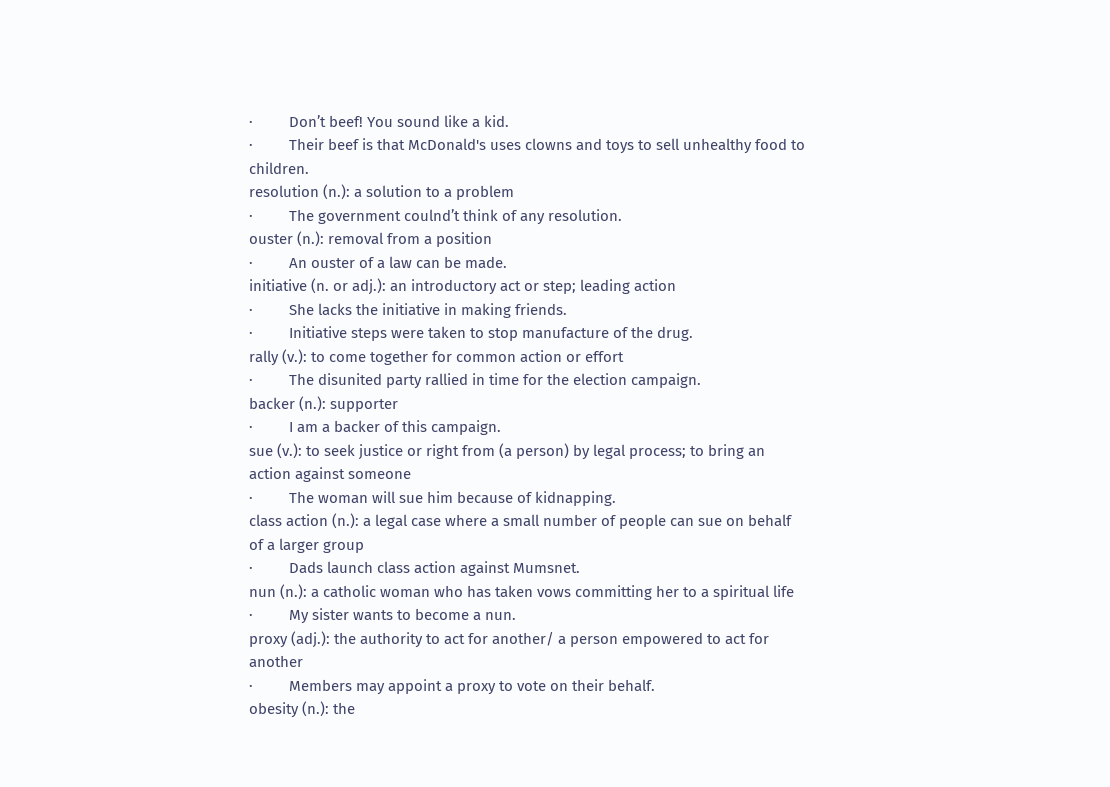·         Don’t beef! You sound like a kid.
·         Their beef is that McDonald's uses clowns and toys to sell unhealthy food to children.
resolution (n.): a solution to a problem
·         The government coulnd’t think of any resolution.
ouster (n.): removal from a position
·         An ouster of a law can be made.
initiative (n. or adj.): an introductory act or step; leading action
·         She lacks the initiative in making friends.
·         Initiative steps were taken to stop manufacture of the drug.
rally (v.): to come together for common action or effort
·         The disunited party rallied in time for the election campaign.
backer (n.): supporter
·         I am a backer of this campaign.
sue (v.): to seek justice or right from (a person) by legal process; to bring an action against someone
·         The woman will sue him because of kidnapping.
class action (n.): a legal case where a small number of people can sue on behalf of a larger group
·         Dads launch class action against Mumsnet.
nun (n.): a catholic woman who has taken vows committing her to a spiritual life
·         My sister wants to become a nun.
proxy (adj.): the authority to act for another/ a person empowered to act for another
·         Members may appoint a proxy to vote on their behalf.
obesity (n.): the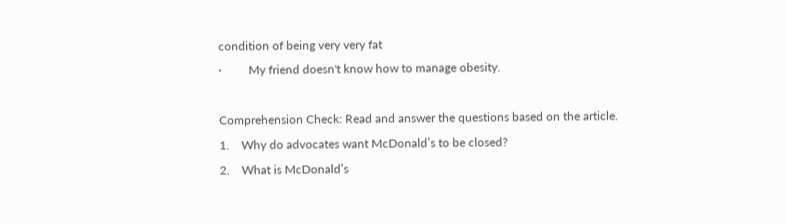condition of being very very fat
·         My friend doesn't know how to manage obesity.

Comprehension Check: Read and answer the questions based on the article.
1.    Why do advocates want McDonald’s to be closed?
2.    What is McDonald’s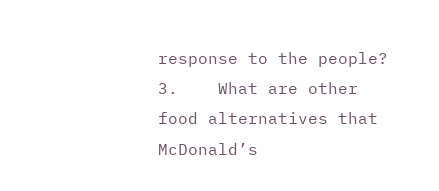response to the people?
3.    What are other food alternatives that McDonald’s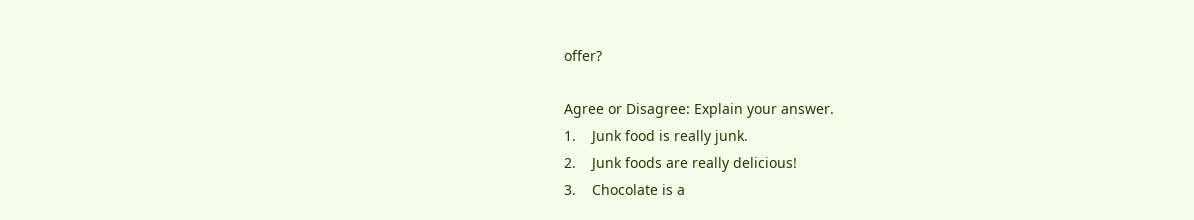offer?

Agree or Disagree: Explain your answer.
1.    Junk food is really junk.
2.    Junk foods are really delicious!
3.    Chocolate is a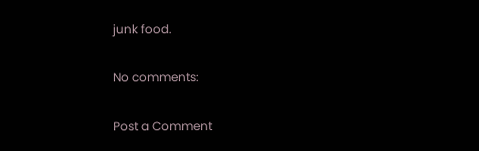junk food.

No comments:

Post a Comment